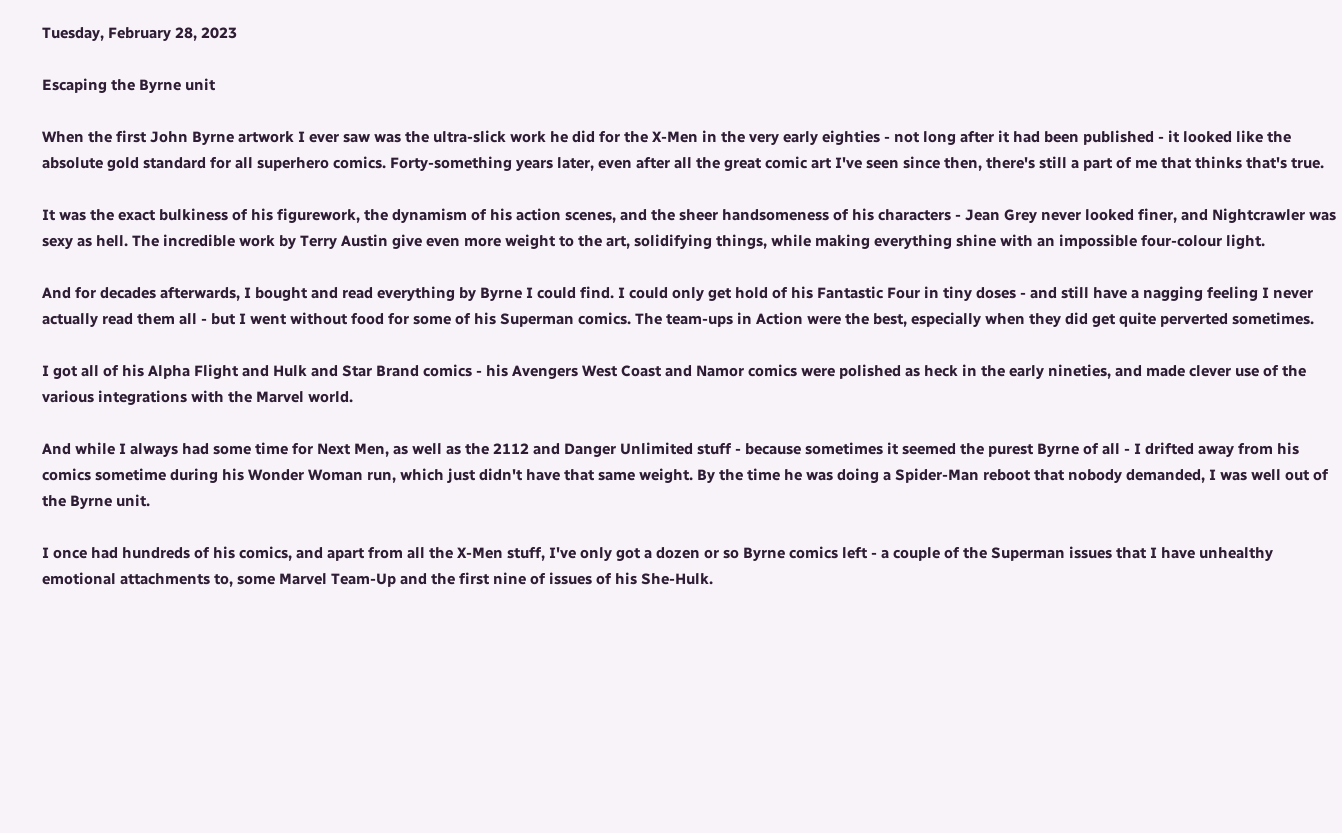Tuesday, February 28, 2023

Escaping the Byrne unit

When the first John Byrne artwork I ever saw was the ultra-slick work he did for the X-Men in the very early eighties - not long after it had been published - it looked like the absolute gold standard for all superhero comics. Forty-something years later, even after all the great comic art I've seen since then, there's still a part of me that thinks that's true.

It was the exact bulkiness of his figurework, the dynamism of his action scenes, and the sheer handsomeness of his characters - Jean Grey never looked finer, and Nightcrawler was sexy as hell. The incredible work by Terry Austin give even more weight to the art, solidifying things, while making everything shine with an impossible four-colour light.

And for decades afterwards, I bought and read everything by Byrne I could find. I could only get hold of his Fantastic Four in tiny doses - and still have a nagging feeling I never actually read them all - but I went without food for some of his Superman comics. The team-ups in Action were the best, especially when they did get quite perverted sometimes.

I got all of his Alpha Flight and Hulk and Star Brand comics - his Avengers West Coast and Namor comics were polished as heck in the early nineties, and made clever use of the various integrations with the Marvel world.

And while I always had some time for Next Men, as well as the 2112 and Danger Unlimited stuff - because sometimes it seemed the purest Byrne of all - I drifted away from his comics sometime during his Wonder Woman run, which just didn't have that same weight. By the time he was doing a Spider-Man reboot that nobody demanded, I was well out of the Byrne unit.

I once had hundreds of his comics, and apart from all the X-Men stuff, I've only got a dozen or so Byrne comics left - a couple of the Superman issues that I have unhealthy emotional attachments to, some Marvel Team-Up and the first nine of issues of his She-Hulk.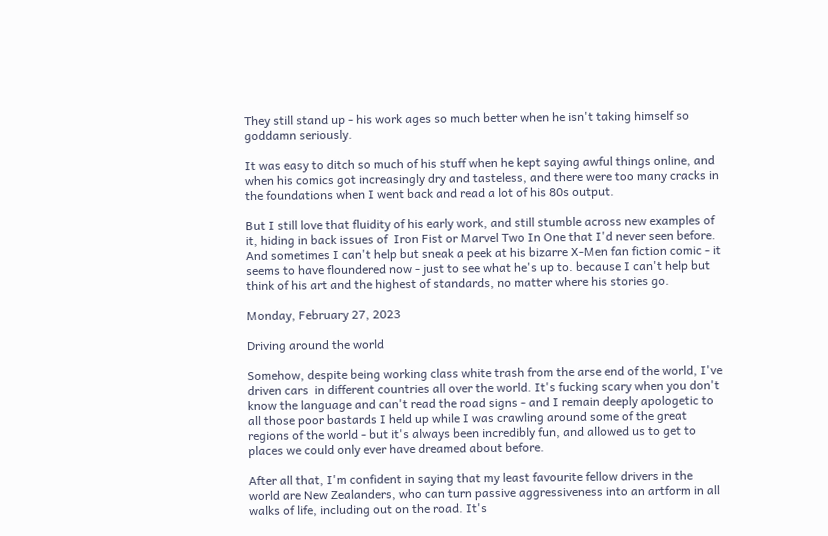They still stand up - his work ages so much better when he isn't taking himself so goddamn seriously.

It was easy to ditch so much of his stuff when he kept saying awful things online, and when his comics got increasingly dry and tasteless, and there were too many cracks in the foundations when I went back and read a lot of his 80s output.

But I still love that fluidity of his early work, and still stumble across new examples of it, hiding in back issues of  Iron Fist or Marvel Two In One that I'd never seen before. And sometimes I can't help but sneak a peek at his bizarre X-Men fan fiction comic - it seems to have floundered now - just to see what he's up to. because I can't help but think of his art and the highest of standards, no matter where his stories go.

Monday, February 27, 2023

Driving around the world

Somehow, despite being working class white trash from the arse end of the world, I've driven cars  in different countries all over the world. It's fucking scary when you don't know the language and can't read the road signs - and I remain deeply apologetic to all those poor bastards I held up while I was crawling around some of the great regions of the world - but it's always been incredibly fun, and allowed us to get to places we could only ever have dreamed about before.

After all that, I'm confident in saying that my least favourite fellow drivers in the world are New Zealanders, who can turn passive aggressiveness into an artform in all walks of life, including out on the road. It's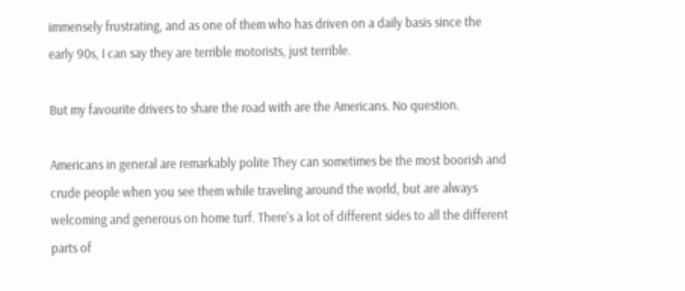immensely frustrating, and as one of them who has driven on a daily basis since the early 90s, I can say they are terrible motorists, just terrible.

But my favourite drivers to share the road with are the Americans. No question.

Americans in general are remarkably polite They can sometimes be the most boorish and crude people when you see them while traveling around the world, but are always welcoming and generous on home turf. There's a lot of different sides to all the different parts of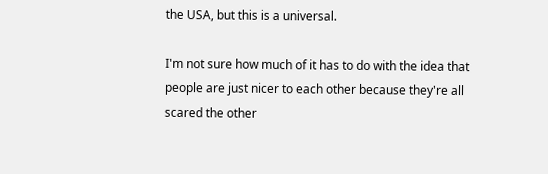the USA, but this is a universal.

I'm not sure how much of it has to do with the idea that people are just nicer to each other because they're all scared the other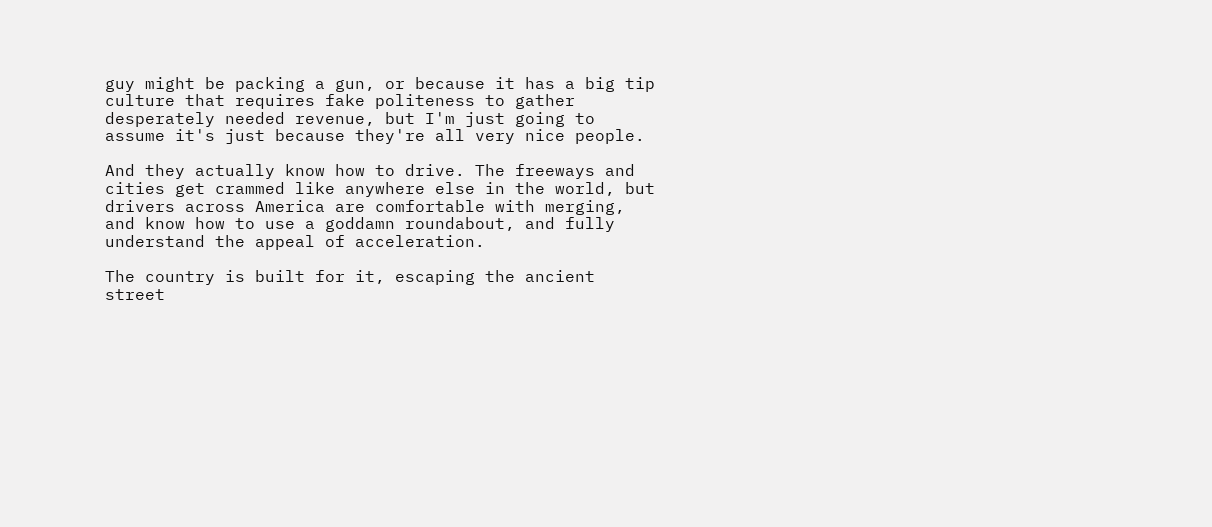guy might be packing a gun, or because it has a big tip culture that requires fake politeness to gather desperately needed revenue, but I'm just going to assume it's just because they're all very nice people.

And they actually know how to drive. The freeways and cities get crammed like anywhere else in the world, but drivers across America are comfortable with merging, and know how to use a goddamn roundabout, and fully understand the appeal of acceleration.

The country is built for it, escaping the ancient street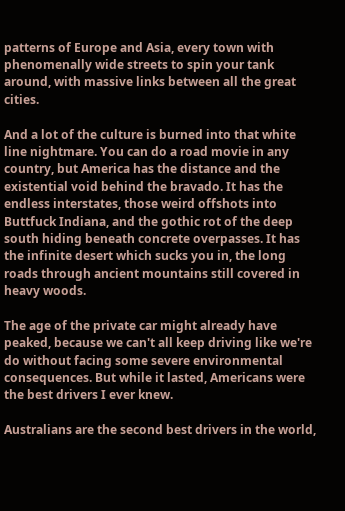patterns of Europe and Asia, every town with phenomenally wide streets to spin your tank around, with massive links between all the great cities.

And a lot of the culture is burned into that white line nightmare. You can do a road movie in any country, but America has the distance and the existential void behind the bravado. It has the endless interstates, those weird offshots into Buttfuck Indiana, and the gothic rot of the deep south hiding beneath concrete overpasses. It has the infinite desert which sucks you in, the long roads through ancient mountains still covered in heavy woods.

The age of the private car might already have peaked, because we can't all keep driving like we're do without facing some severe environmental consequences. But while it lasted, Americans were the best drivers I ever knew.

Australians are the second best drivers in the world,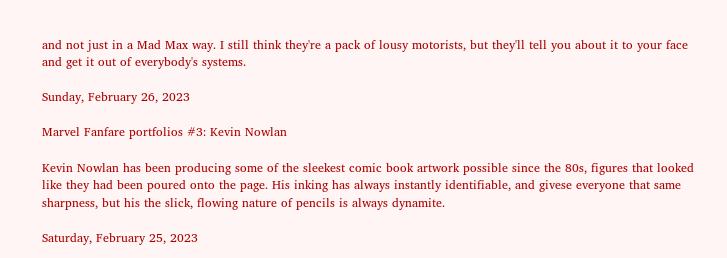and not just in a Mad Max way. I still think they're a pack of lousy motorists, but they'll tell you about it to your face and get it out of everybody's systems.

Sunday, February 26, 2023

Marvel Fanfare portfolios #3: Kevin Nowlan

Kevin Nowlan has been producing some of the sleekest comic book artwork possible since the 80s, figures that looked like they had been poured onto the page. His inking has always instantly identifiable, and givese everyone that same sharpness, but his the slick, flowing nature of pencils is always dynamite.

Saturday, February 25, 2023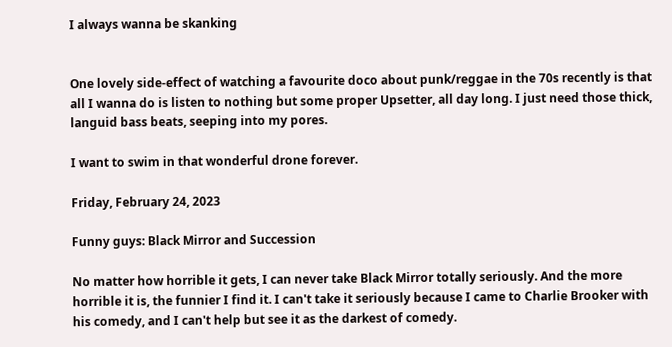I always wanna be skanking


One lovely side-effect of watching a favourite doco about punk/reggae in the 70s recently is that all I wanna do is listen to nothing but some proper Upsetter, all day long. I just need those thick, languid bass beats, seeping into my pores.

I want to swim in that wonderful drone forever.

Friday, February 24, 2023

Funny guys: Black Mirror and Succession

No matter how horrible it gets, I can never take Black Mirror totally seriously. And the more horrible it is, the funnier I find it. I can't take it seriously because I came to Charlie Brooker with his comedy, and I can't help but see it as the darkest of comedy.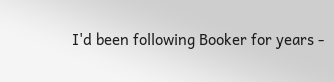I'd been following Booker for years -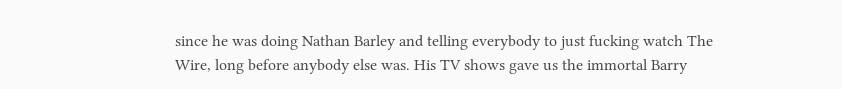since he was doing Nathan Barley and telling everybody to just fucking watch The Wire, long before anybody else was. His TV shows gave us the immortal Barry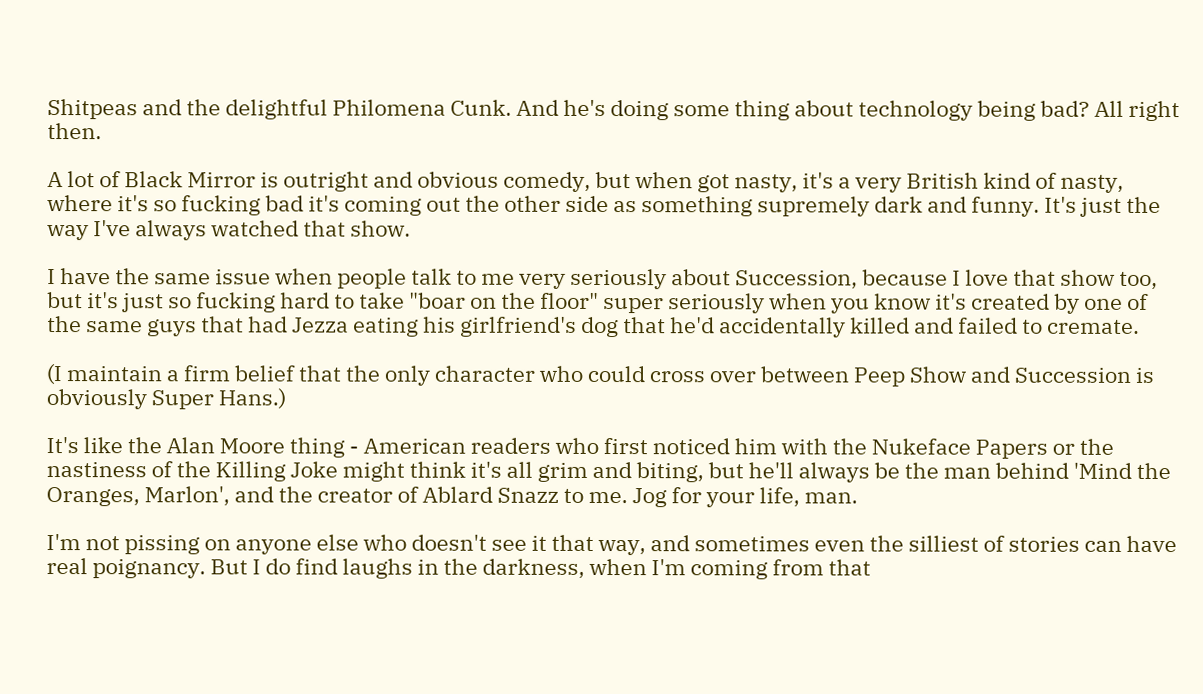Shitpeas and the delightful Philomena Cunk. And he's doing some thing about technology being bad? All right then.

A lot of Black Mirror is outright and obvious comedy, but when got nasty, it's a very British kind of nasty, where it's so fucking bad it's coming out the other side as something supremely dark and funny. It's just the way I've always watched that show.

I have the same issue when people talk to me very seriously about Succession, because I love that show too, but it's just so fucking hard to take "boar on the floor" super seriously when you know it's created by one of the same guys that had Jezza eating his girlfriend's dog that he'd accidentally killed and failed to cremate.

(I maintain a firm belief that the only character who could cross over between Peep Show and Succession is obviously Super Hans.)

It's like the Alan Moore thing - American readers who first noticed him with the Nukeface Papers or the nastiness of the Killing Joke might think it's all grim and biting, but he'll always be the man behind 'Mind the Oranges, Marlon', and the creator of Ablard Snazz to me. Jog for your life, man.

I'm not pissing on anyone else who doesn't see it that way, and sometimes even the silliest of stories can have real poignancy. But I do find laughs in the darkness, when I'm coming from that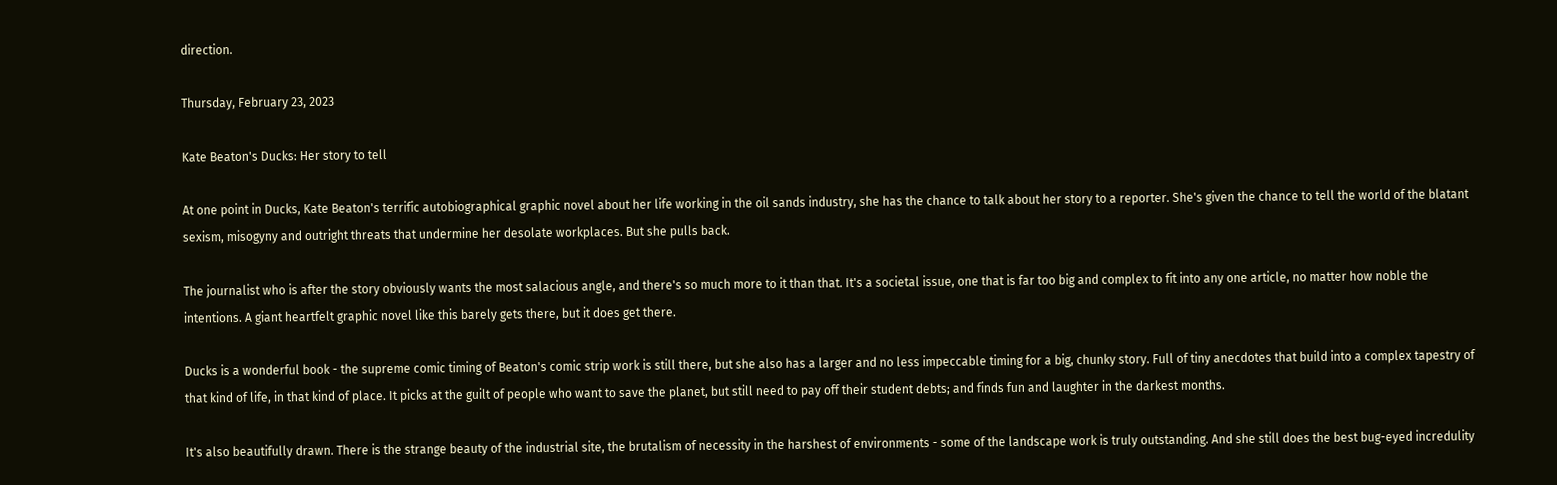direction.

Thursday, February 23, 2023

Kate Beaton's Ducks: Her story to tell

At one point in Ducks, Kate Beaton's terrific autobiographical graphic novel about her life working in the oil sands industry, she has the chance to talk about her story to a reporter. She's given the chance to tell the world of the blatant sexism, misogyny and outright threats that undermine her desolate workplaces. But she pulls back.

The journalist who is after the story obviously wants the most salacious angle, and there's so much more to it than that. It's a societal issue, one that is far too big and complex to fit into any one article, no matter how noble the intentions. A giant heartfelt graphic novel like this barely gets there, but it does get there.

Ducks is a wonderful book - the supreme comic timing of Beaton's comic strip work is still there, but she also has a larger and no less impeccable timing for a big, chunky story. Full of tiny anecdotes that build into a complex tapestry of that kind of life, in that kind of place. It picks at the guilt of people who want to save the planet, but still need to pay off their student debts; and finds fun and laughter in the darkest months.

It's also beautifully drawn. There is the strange beauty of the industrial site, the brutalism of necessity in the harshest of environments - some of the landscape work is truly outstanding. And she still does the best bug-eyed incredulity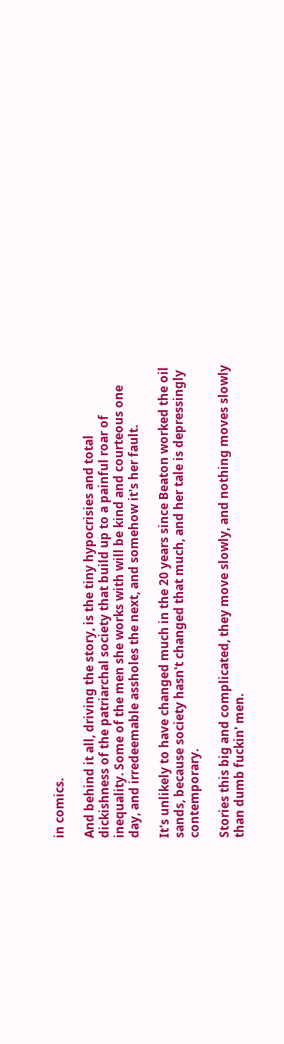in comics.

And behind it all, driving the story, is the tiny hypocrisies and total dickishness of the patriarchal society that build up to a painful roar of inequality. Some of the men she works with will be kind and courteous one day, and irredeemable assholes the next, and somehow it's her fault.

It's unlikely to have changed much in the 20 years since Beaton worked the oil sands, because society hasn't changed that much, and her tale is depressingly contemporary.

Stories this big and complicated, they move slowly, and nothing moves slowly than dumb fuckin' men.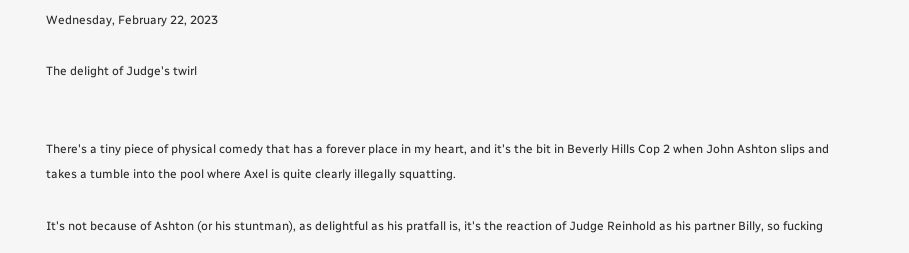Wednesday, February 22, 2023

The delight of Judge's twirl


There's a tiny piece of physical comedy that has a forever place in my heart, and it's the bit in Beverly Hills Cop 2 when John Ashton slips and takes a tumble into the pool where Axel is quite clearly illegally squatting.

It's not because of Ashton (or his stuntman), as delightful as his pratfall is, it's the reaction of Judge Reinhold as his partner Billy, so fucking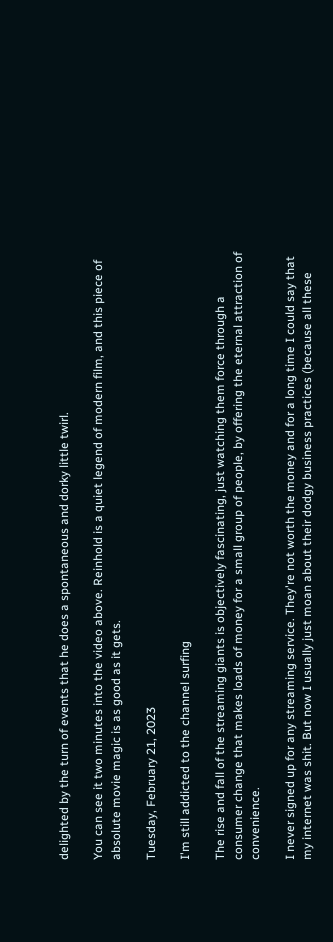delighted by the turn of events that he does a spontaneous and dorky little twirl.

You can see it two minutes into the video above. Reinhold is a quiet legend of modern film, and this piece of absolute movie magic is as good as it gets.

Tuesday, February 21, 2023

I'm still addicted to the channel surfing

The rise and fall of the streaming giants is objectively fascinating, just watching them force through a consumer change that makes loads of money for a small group of people, by offering the eternal attraction of convenience.

I never signed up for any streaming service. They're not worth the money and for a long time I could say that my internet was shit. But now I usually just moan about their dodgy business practices (because all these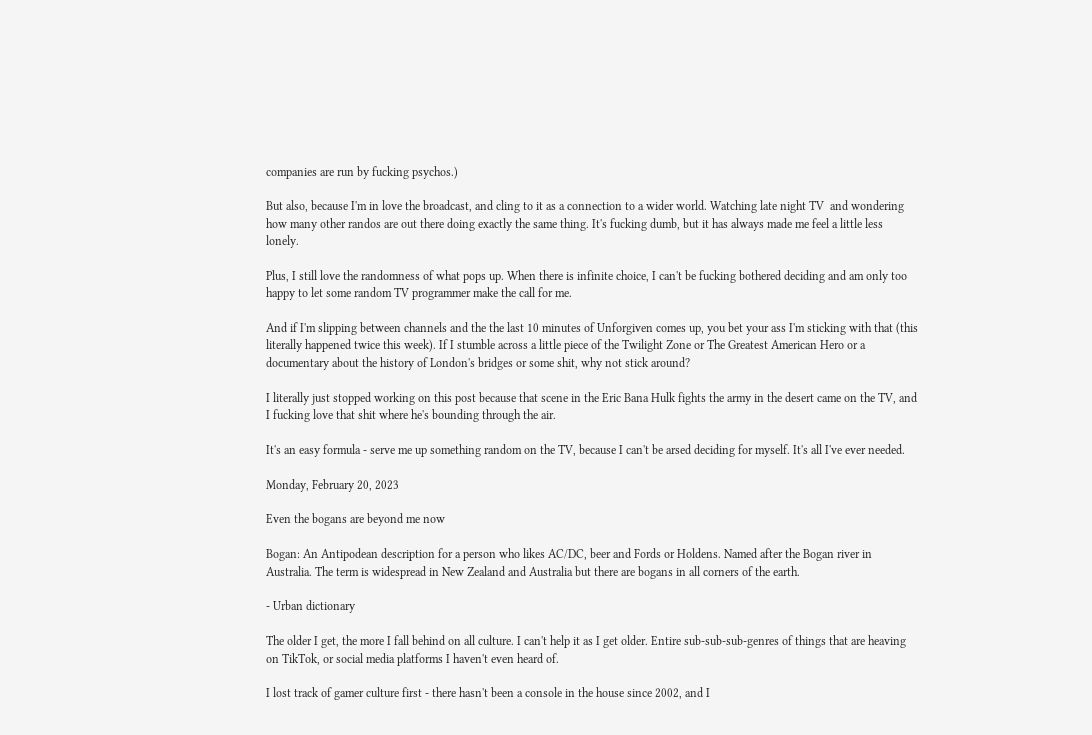companies are run by fucking psychos.)

But also, because I'm in love the broadcast, and cling to it as a connection to a wider world. Watching late night TV  and wondering how many other randos are out there doing exactly the same thing. It's fucking dumb, but it has always made me feel a little less lonely.

Plus, I still love the randomness of what pops up. When there is infinite choice, I can't be fucking bothered deciding and am only too happy to let some random TV programmer make the call for me.

And if I'm slipping between channels and the the last 10 minutes of Unforgiven comes up, you bet your ass I'm sticking with that (this literally happened twice this week). If I stumble across a little piece of the Twilight Zone or The Greatest American Hero or a documentary about the history of London's bridges or some shit, why not stick around?

I literally just stopped working on this post because that scene in the Eric Bana Hulk fights the army in the desert came on the TV, and I fucking love that shit where he's bounding through the air.

It's an easy formula - serve me up something random on the TV, because I can't be arsed deciding for myself. It's all I've ever needed.

Monday, February 20, 2023

Even the bogans are beyond me now

Bogan: An Antipodean description for a person who likes AC/DC, beer and Fords or Holdens. Named after the Bogan river in Australia. The term is widespread in New Zealand and Australia but there are bogans in all corners of the earth.

- Urban dictionary

The older I get, the more I fall behind on all culture. I can't help it as I get older. Entire sub-sub-sub-genres of things that are heaving on TikTok, or social media platforms I haven't even heard of.

I lost track of gamer culture first - there hasn't been a console in the house since 2002, and I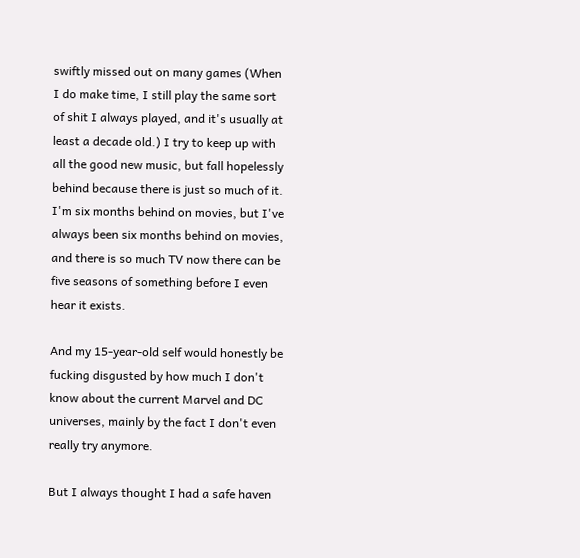swiftly missed out on many games (When I do make time, I still play the same sort of shit I always played, and it's usually at least a decade old.) I try to keep up with all the good new music, but fall hopelessly behind because there is just so much of it. I'm six months behind on movies, but I've always been six months behind on movies, and there is so much TV now there can be five seasons of something before I even hear it exists.

And my 15-year-old self would honestly be fucking disgusted by how much I don't know about the current Marvel and DC universes, mainly by the fact I don't even really try anymore.

But I always thought I had a safe haven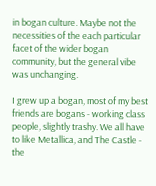in bogan culture. Maybe not the necessities of the each particular facet of the wider bogan community, but the general vibe was unchanging.

I grew up a bogan, most of my best friends are bogans - working class people, slightly trashy. We all have to like Metallica, and The Castle - the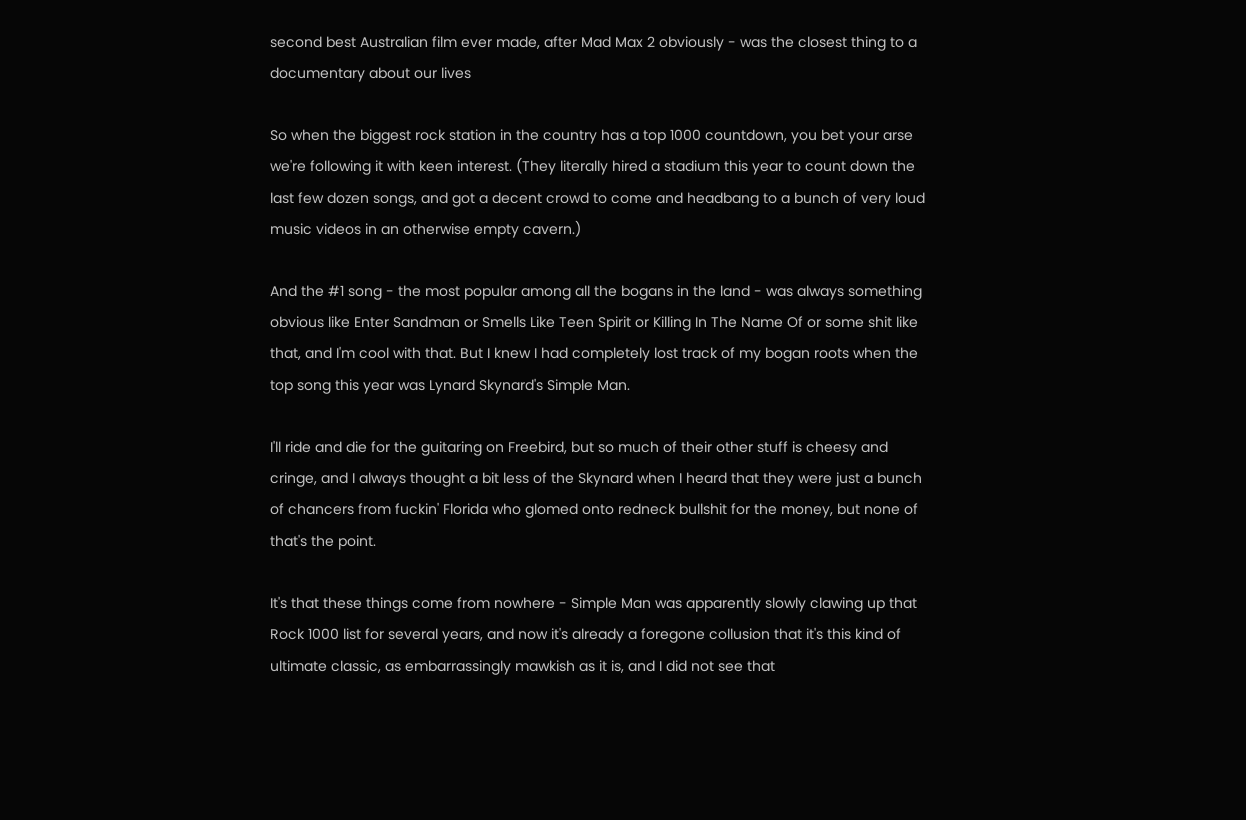second best Australian film ever made, after Mad Max 2 obviously - was the closest thing to a documentary about our lives

So when the biggest rock station in the country has a top 1000 countdown, you bet your arse we're following it with keen interest. (They literally hired a stadium this year to count down the last few dozen songs, and got a decent crowd to come and headbang to a bunch of very loud music videos in an otherwise empty cavern.)

And the #1 song - the most popular among all the bogans in the land - was always something obvious like Enter Sandman or Smells Like Teen Spirit or Killing In The Name Of or some shit like that, and I'm cool with that. But I knew I had completely lost track of my bogan roots when the top song this year was Lynard Skynard's Simple Man.

I'll ride and die for the guitaring on Freebird, but so much of their other stuff is cheesy and cringe, and I always thought a bit less of the Skynard when I heard that they were just a bunch of chancers from fuckin' Florida who glomed onto redneck bullshit for the money, but none of that's the point.

It's that these things come from nowhere - Simple Man was apparently slowly clawing up that Rock 1000 list for several years, and now it's already a foregone collusion that it's this kind of ultimate classic, as embarrassingly mawkish as it is, and I did not see that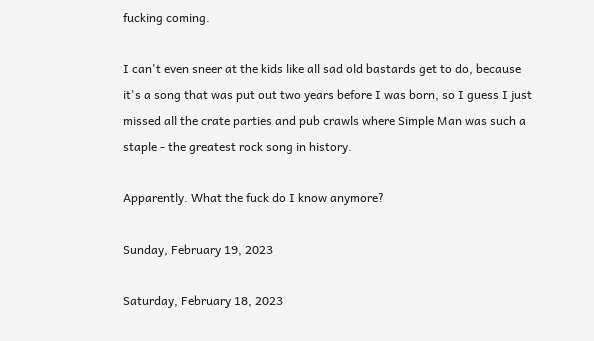fucking coming.

I can't even sneer at the kids like all sad old bastards get to do, because it's a song that was put out two years before I was born, so I guess I just missed all the crate parties and pub crawls where Simple Man was such a staple - the greatest rock song in history.

Apparently. What the fuck do I know anymore?

Sunday, February 19, 2023

Saturday, February 18, 2023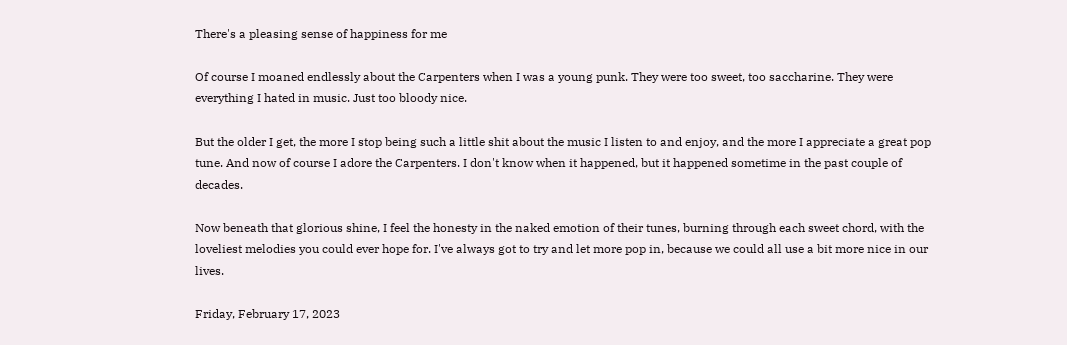There's a pleasing sense of happiness for me

Of course I moaned endlessly about the Carpenters when I was a young punk. They were too sweet, too saccharine. They were everything I hated in music. Just too bloody nice.

But the older I get, the more I stop being such a little shit about the music I listen to and enjoy, and the more I appreciate a great pop tune. And now of course I adore the Carpenters. I don't know when it happened, but it happened sometime in the past couple of decades.

Now beneath that glorious shine, I feel the honesty in the naked emotion of their tunes, burning through each sweet chord, with the loveliest melodies you could ever hope for. I've always got to try and let more pop in, because we could all use a bit more nice in our lives.

Friday, February 17, 2023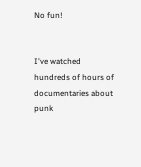No fun!


I've watched hundreds of hours of documentaries about punk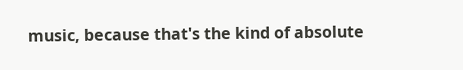music, because that's the kind of absolute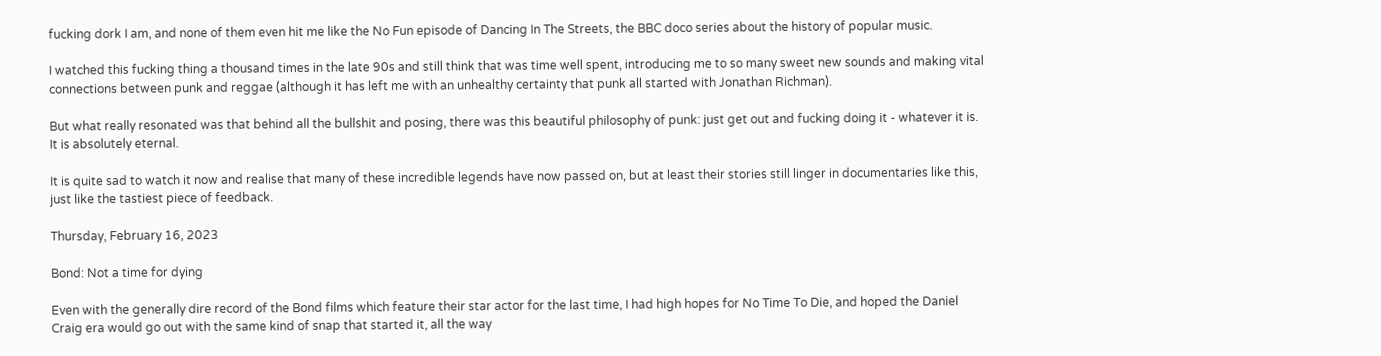fucking dork I am, and none of them even hit me like the No Fun episode of Dancing In The Streets, the BBC doco series about the history of popular music.

I watched this fucking thing a thousand times in the late 90s and still think that was time well spent, introducing me to so many sweet new sounds and making vital connections between punk and reggae (although it has left me with an unhealthy certainty that punk all started with Jonathan Richman).

But what really resonated was that behind all the bullshit and posing, there was this beautiful philosophy of punk: just get out and fucking doing it - whatever it is. It is absolutely eternal.

It is quite sad to watch it now and realise that many of these incredible legends have now passed on, but at least their stories still linger in documentaries like this, just like the tastiest piece of feedback.

Thursday, February 16, 2023

Bond: Not a time for dying

Even with the generally dire record of the Bond films which feature their star actor for the last time, I had high hopes for No Time To Die, and hoped the Daniel Craig era would go out with the same kind of snap that started it, all the way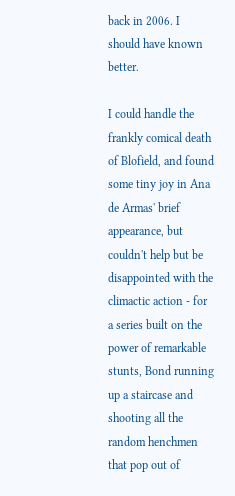back in 2006. I should have known better.

I could handle the frankly comical death of Blofield, and found some tiny joy in Ana de Armas' brief appearance, but couldn't help but be disappointed with the climactic action - for a series built on the power of remarkable stunts, Bond running up a staircase and shooting all the random henchmen that pop out of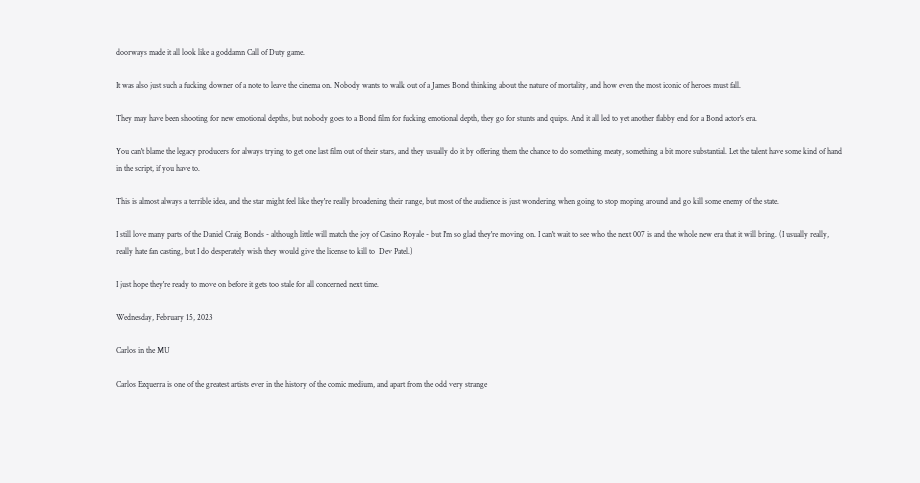doorways made it all look like a goddamn Call of Duty game.

It was also just such a fucking downer of a note to leave the cinema on. Nobody wants to walk out of a James Bond thinking about the nature of mortality, and how even the most iconic of heroes must fall.

They may have been shooting for new emotional depths, but nobody goes to a Bond film for fucking emotional depth, they go for stunts and quips. And it all led to yet another flabby end for a Bond actor's era.

You can't blame the legacy producers for always trying to get one last film out of their stars, and they usually do it by offering them the chance to do something meaty, something a bit more substantial. Let the talent have some kind of hand in the script, if you have to.

This is almost always a terrible idea, and the star might feel like they're really broadening their range, but most of the audience is just wondering when going to stop moping around and go kill some enemy of the state.

I still love many parts of the Daniel Craig Bonds - although little will match the joy of Casino Royale - but I'm so glad they're moving on. I can't wait to see who the next 007 is and the whole new era that it will bring. (I usually really, really hate fan casting, but I do desperately wish they would give the license to kill to  Dev Patel.)

I just hope they're ready to move on before it gets too stale for all concerned next time.

Wednesday, February 15, 2023

Carlos in the MU

Carlos Ezquerra is one of the greatest artists ever in the history of the comic medium, and apart from the odd very strange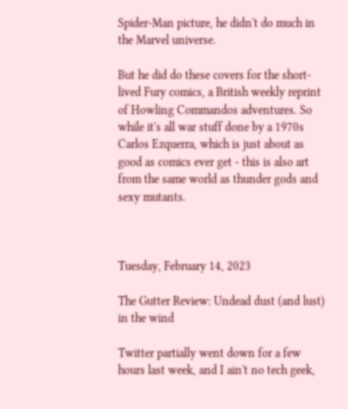Spider-Man picture, he didn't do much in the Marvel universe.

But he did do these covers for the short-lived Fury comics, a British weekly reprint of Howling Commandos adventures. So while it's all war stuff done by a 1970s Carlos Ezquerra, which is just about as good as comics ever get - this is also art from the same world as thunder gods and sexy mutants.



Tuesday, February 14, 2023

The Gutter Review: Undead dust (and lust) in the wind

Twitter partially went down for a few hours last week, and I ain't no tech geek,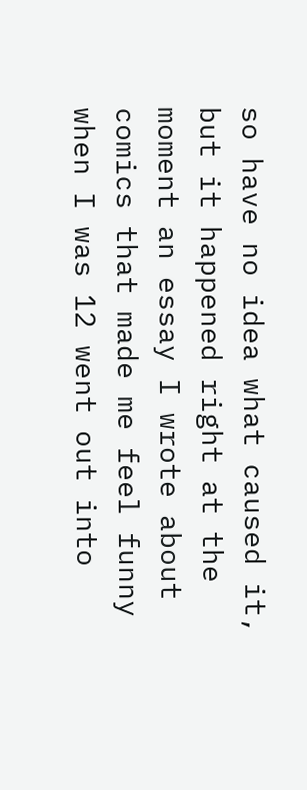so have no idea what caused it, but it happened right at the moment an essay I wrote about comics that made me feel funny when I was 12 went out into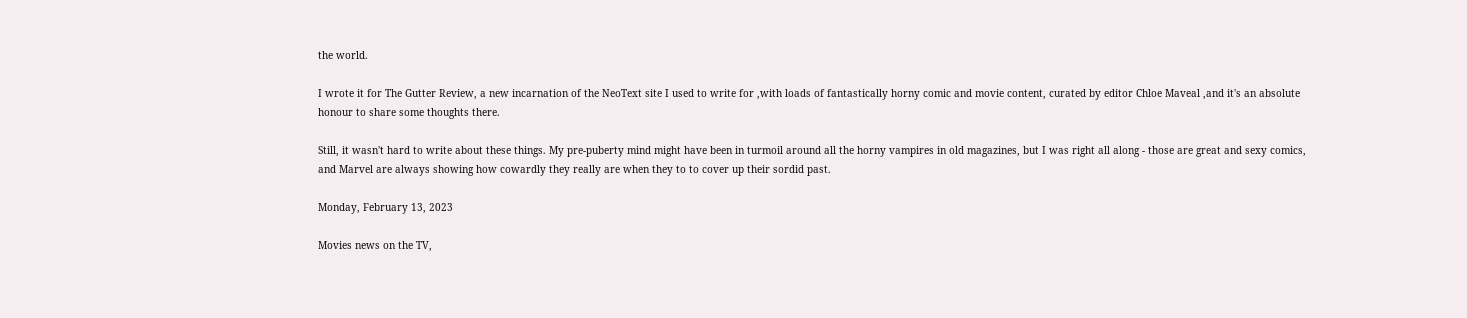the world.

I wrote it for The Gutter Review, a new incarnation of the NeoText site I used to write for ,with loads of fantastically horny comic and movie content, curated by editor Chloe Maveal ,and it's an absolute honour to share some thoughts there.

Still, it wasn't hard to write about these things. My pre-puberty mind might have been in turmoil around all the horny vampires in old magazines, but I was right all along - those are great and sexy comics, and Marvel are always showing how cowardly they really are when they to to cover up their sordid past.

Monday, February 13, 2023

Movies news on the TV,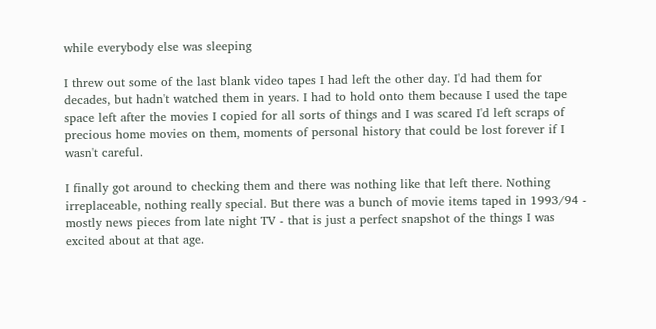while everybody else was sleeping

I threw out some of the last blank video tapes I had left the other day. I'd had them for decades, but hadn't watched them in years. I had to hold onto them because I used the tape space left after the movies I copied for all sorts of things and I was scared I'd left scraps of precious home movies on them, moments of personal history that could be lost forever if I wasn't careful.

I finally got around to checking them and there was nothing like that left there. Nothing irreplaceable, nothing really special. But there was a bunch of movie items taped in 1993/94 - mostly news pieces from late night TV - that is just a perfect snapshot of the things I was excited about at that age.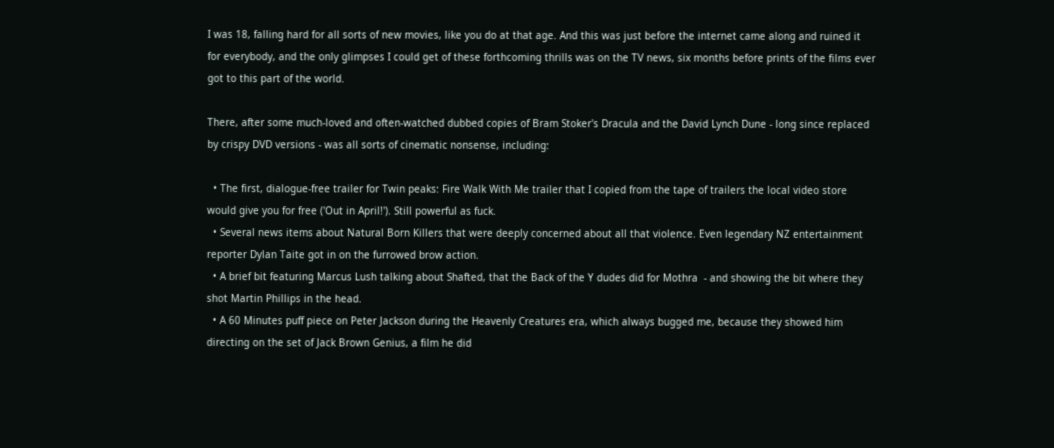I was 18, falling hard for all sorts of new movies, like you do at that age. And this was just before the internet came along and ruined it for everybody, and the only glimpses I could get of these forthcoming thrills was on the TV news, six months before prints of the films ever got to this part of the world.

There, after some much-loved and often-watched dubbed copies of Bram Stoker's Dracula and the David Lynch Dune - long since replaced by crispy DVD versions - was all sorts of cinematic nonsense, including:

  • The first, dialogue-free trailer for Twin peaks: Fire Walk With Me trailer that I copied from the tape of trailers the local video store would give you for free ('Out in April!'). Still powerful as fuck.
  • Several news items about Natural Born Killers that were deeply concerned about all that violence. Even legendary NZ entertainment reporter Dylan Taite got in on the furrowed brow action.
  • A brief bit featuring Marcus Lush talking about Shafted, that the Back of the Y dudes did for Mothra  - and showing the bit where they shot Martin Phillips in the head.
  • A 60 Minutes puff piece on Peter Jackson during the Heavenly Creatures era, which always bugged me, because they showed him directing on the set of Jack Brown Genius, a film he did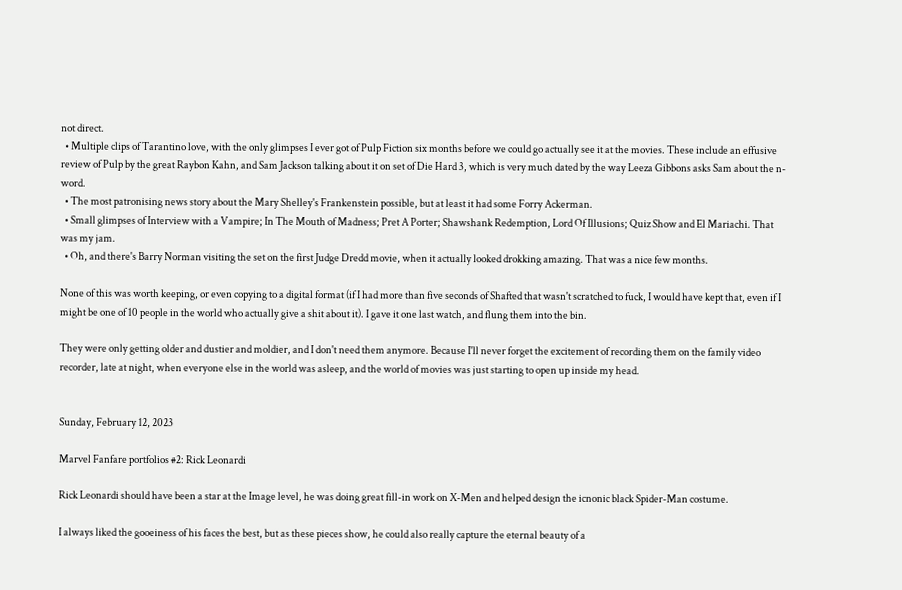not direct.
  • Multiple clips of Tarantino love, with the only glimpses I ever got of Pulp Fiction six months before we could go actually see it at the movies. These include an effusive review of Pulp by the great Raybon Kahn, and Sam Jackson talking about it on set of Die Hard 3, which is very much dated by the way Leeza Gibbons asks Sam about the n-word.
  • The most patronising news story about the Mary Shelley's Frankenstein possible, but at least it had some Forry Ackerman.
  • Small glimpses of Interview with a Vampire; In The Mouth of Madness; Pret A Porter; Shawshank Redemption, Lord Of Illusions; Quiz Show and El Mariachi. That was my jam.
  • Oh, and there's Barry Norman visiting the set on the first Judge Dredd movie, when it actually looked drokking amazing. That was a nice few months.

None of this was worth keeping, or even copying to a digital format (if I had more than five seconds of Shafted that wasn't scratched to fuck, I would have kept that, even if I might be one of 10 people in the world who actually give a shit about it). I gave it one last watch, and flung them into the bin.

They were only getting older and dustier and moldier, and I don't need them anymore. Because I'll never forget the excitement of recording them on the family video recorder, late at night, when everyone else in the world was asleep, and the world of movies was just starting to open up inside my head.


Sunday, February 12, 2023

Marvel Fanfare portfolios #2: Rick Leonardi

Rick Leonardi should have been a star at the Image level, he was doing great fill-in work on X-Men and helped design the icnonic black Spider-Man costume.

I always liked the gooeiness of his faces the best, but as these pieces show, he could also really capture the eternal beauty of a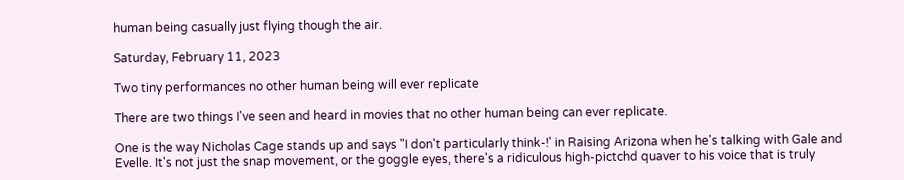human being casually just flying though the air.

Saturday, February 11, 2023

Two tiny performances no other human being will ever replicate

There are two things I've seen and heard in movies that no other human being can ever replicate.

One is the way Nicholas Cage stands up and says "I don't particularly think-!' in Raising Arizona when he's talking with Gale and Evelle. It's not just the snap movement, or the goggle eyes, there's a ridiculous high-pictchd quaver to his voice that is truly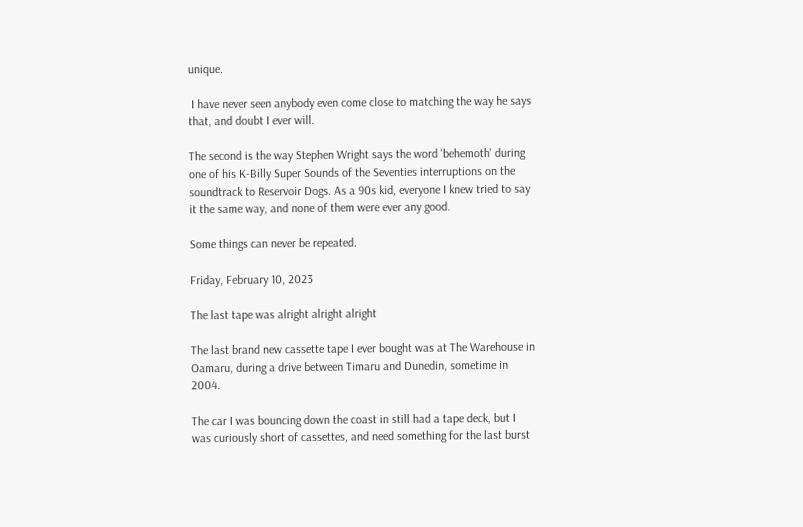unique.

 I have never seen anybody even come close to matching the way he says that, and doubt I ever will.

The second is the way Stephen Wright says the word 'behemoth' during one of his K-Billy Super Sounds of the Seventies interruptions on the soundtrack to Reservoir Dogs. As a 90s kid, everyone I knew tried to say it the same way, and none of them were ever any good.

Some things can never be repeated.

Friday, February 10, 2023

The last tape was alright alright alright

The last brand new cassette tape I ever bought was at The Warehouse in Oamaru, during a drive between Timaru and Dunedin, sometime in 2004.

The car I was bouncing down the coast in still had a tape deck, but I was curiously short of cassettes, and need something for the last burst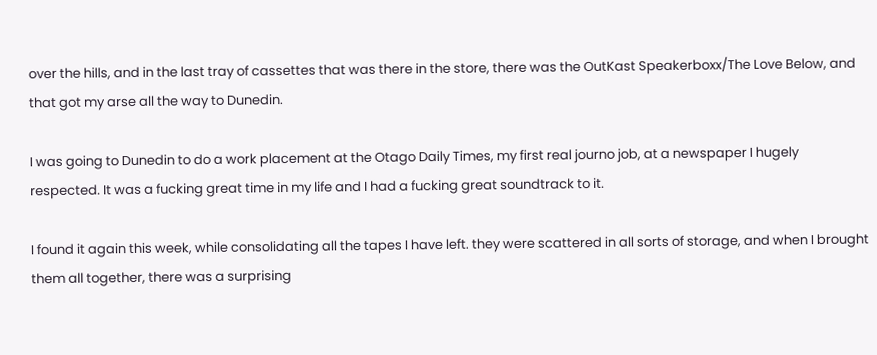over the hills, and in the last tray of cassettes that was there in the store, there was the OutKast Speakerboxx/The Love Below, and that got my arse all the way to Dunedin.

I was going to Dunedin to do a work placement at the Otago Daily Times, my first real journo job, at a newspaper I hugely respected. It was a fucking great time in my life and I had a fucking great soundtrack to it.

I found it again this week, while consolidating all the tapes I have left. they were scattered in all sorts of storage, and when I brought them all together, there was a surprising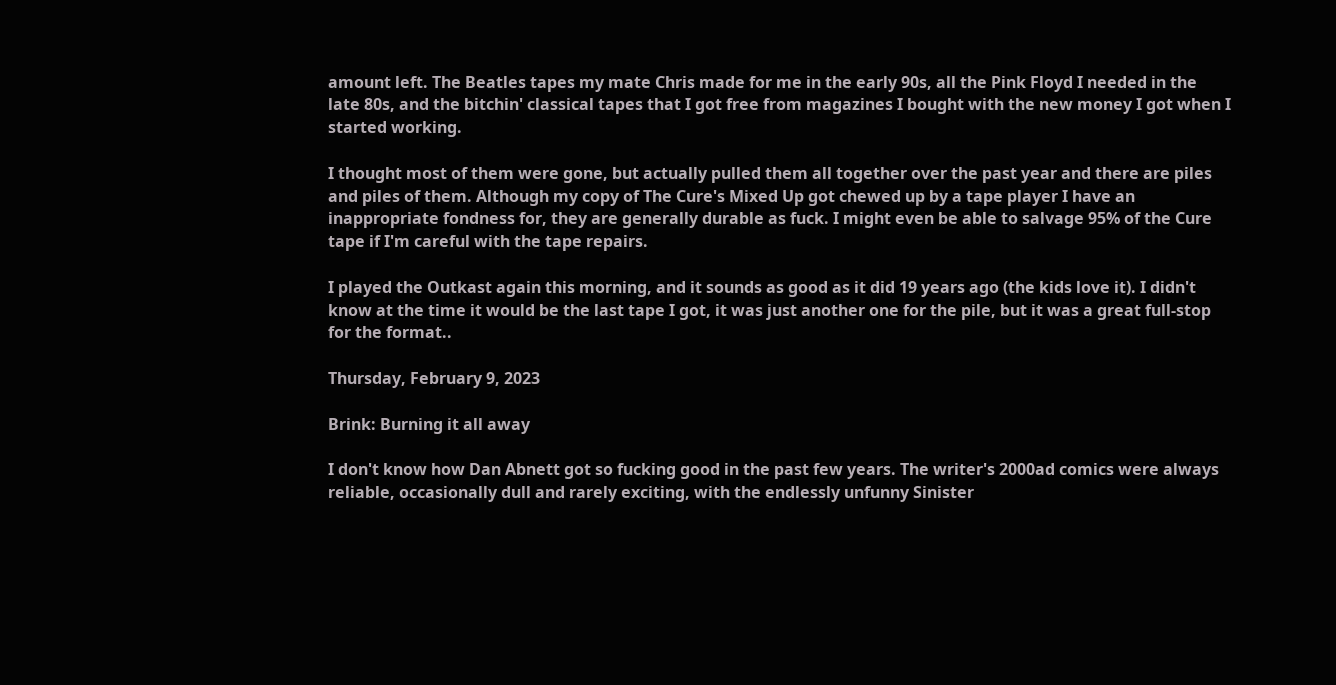amount left. The Beatles tapes my mate Chris made for me in the early 90s, all the Pink Floyd I needed in the late 80s, and the bitchin' classical tapes that I got free from magazines I bought with the new money I got when I started working.

I thought most of them were gone, but actually pulled them all together over the past year and there are piles and piles of them. Although my copy of The Cure's Mixed Up got chewed up by a tape player I have an inappropriate fondness for, they are generally durable as fuck. I might even be able to salvage 95% of the Cure tape if I'm careful with the tape repairs.

I played the Outkast again this morning, and it sounds as good as it did 19 years ago (the kids love it). I didn't know at the time it would be the last tape I got, it was just another one for the pile, but it was a great full-stop for the format..

Thursday, February 9, 2023

Brink: Burning it all away

I don't know how Dan Abnett got so fucking good in the past few years. The writer's 2000ad comics were always reliable, occasionally dull and rarely exciting, with the endlessly unfunny Sinister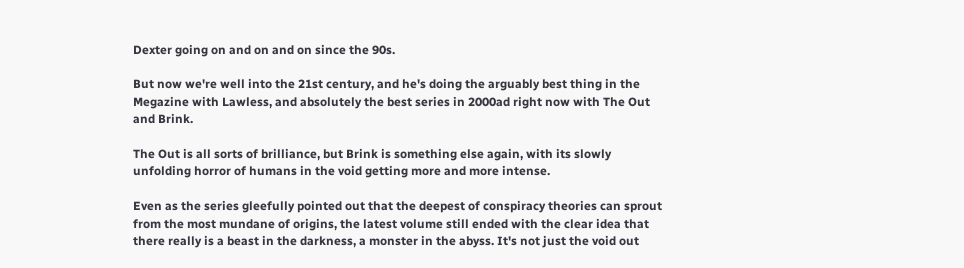Dexter going on and on and on since the 90s.

But now we're well into the 21st century, and he's doing the arguably best thing in the Megazine with Lawless, and absolutely the best series in 2000ad right now with The Out and Brink.

The Out is all sorts of brilliance, but Brink is something else again, with its slowly unfolding horror of humans in the void getting more and more intense.

Even as the series gleefully pointed out that the deepest of conspiracy theories can sprout from the most mundane of origins, the latest volume still ended with the clear idea that there really is a beast in the darkness, a monster in the abyss. It's not just the void out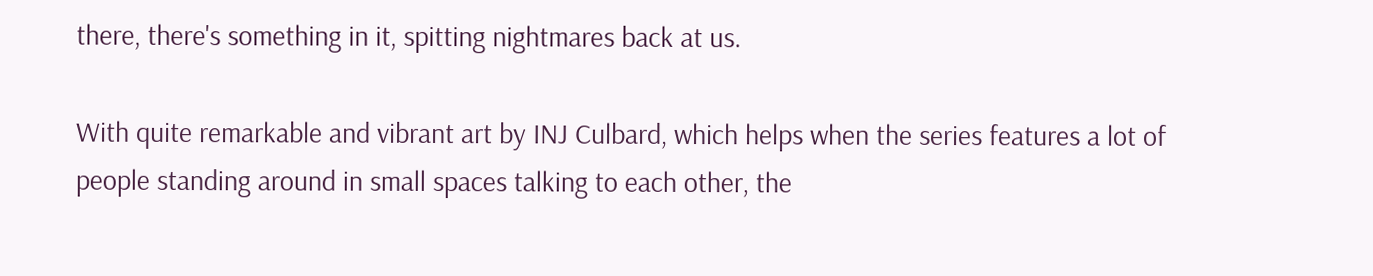there, there's something in it, spitting nightmares back at us.

With quite remarkable and vibrant art by INJ Culbard, which helps when the series features a lot of people standing around in small spaces talking to each other, the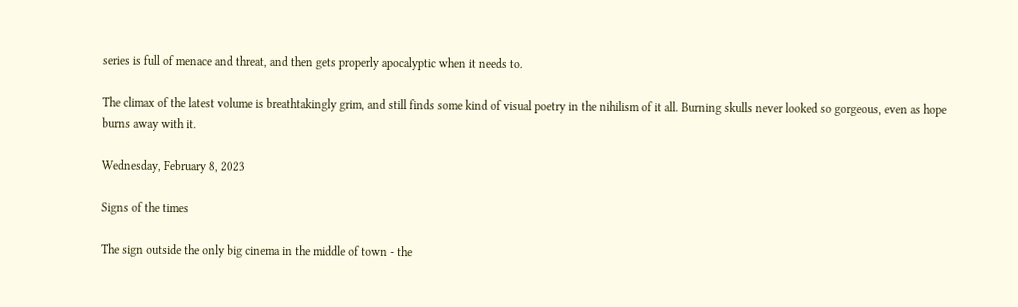series is full of menace and threat, and then gets properly apocalyptic when it needs to.

The climax of the latest volume is breathtakingly grim, and still finds some kind of visual poetry in the nihilism of it all. Burning skulls never looked so gorgeous, even as hope burns away with it.

Wednesday, February 8, 2023

Signs of the times

The sign outside the only big cinema in the middle of town - the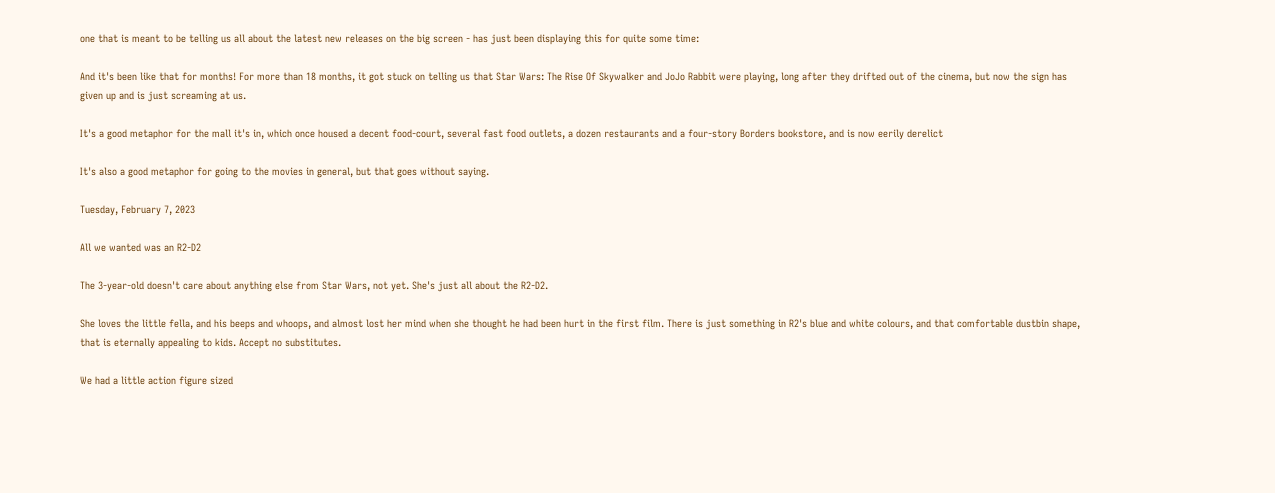one that is meant to be telling us all about the latest new releases on the big screen - has just been displaying this for quite some time:

And it's been like that for months! For more than 18 months, it got stuck on telling us that Star Wars: The Rise Of Skywalker and JoJo Rabbit were playing, long after they drifted out of the cinema, but now the sign has given up and is just screaming at us.

It's a good metaphor for the mall it's in, which once housed a decent food-court, several fast food outlets, a dozen restaurants and a four-story Borders bookstore, and is now eerily derelict

It's also a good metaphor for going to the movies in general, but that goes without saying.

Tuesday, February 7, 2023

All we wanted was an R2-D2

The 3-year-old doesn't care about anything else from Star Wars, not yet. She's just all about the R2-D2.

She loves the little fella, and his beeps and whoops, and almost lost her mind when she thought he had been hurt in the first film. There is just something in R2's blue and white colours, and that comfortable dustbin shape, that is eternally appealing to kids. Accept no substitutes.

We had a little action figure sized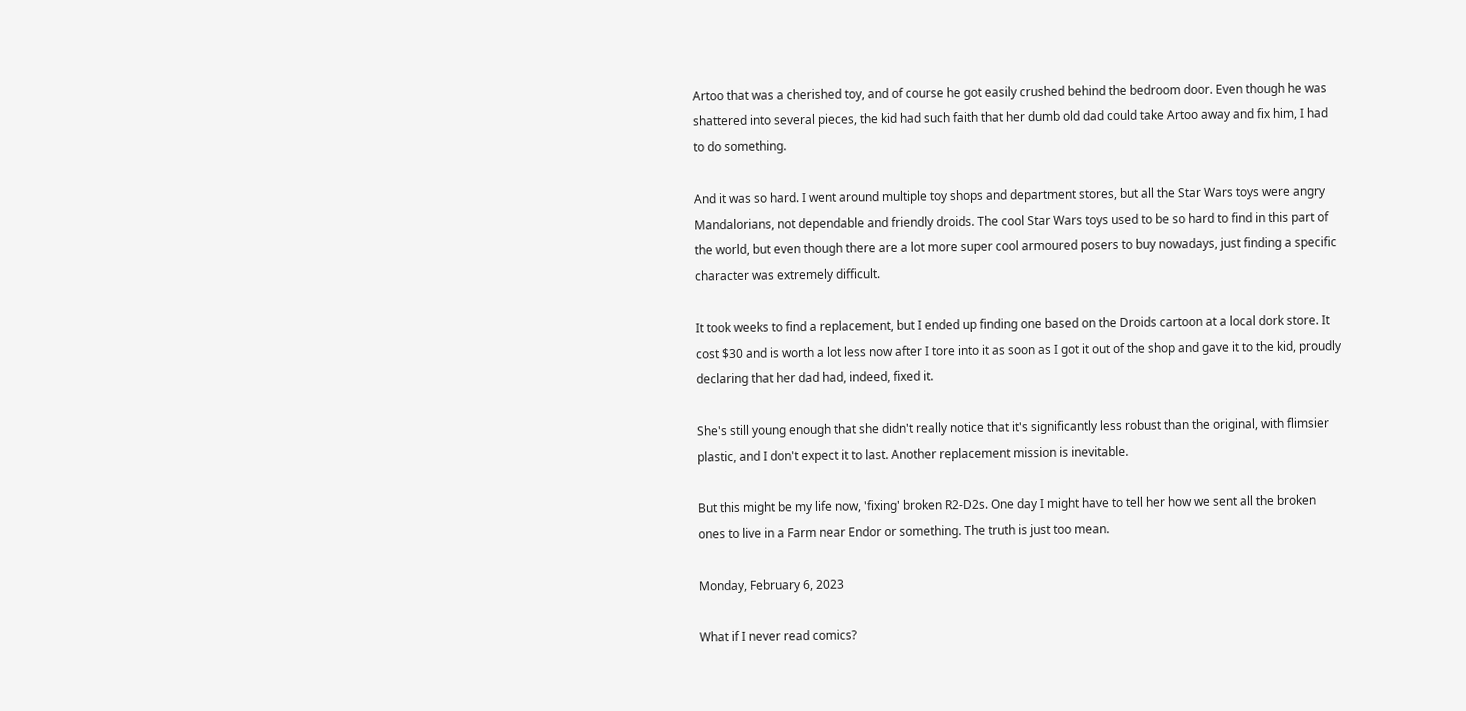Artoo that was a cherished toy, and of course he got easily crushed behind the bedroom door. Even though he was shattered into several pieces, the kid had such faith that her dumb old dad could take Artoo away and fix him, I had to do something.

And it was so hard. I went around multiple toy shops and department stores, but all the Star Wars toys were angry Mandalorians, not dependable and friendly droids. The cool Star Wars toys used to be so hard to find in this part of the world, but even though there are a lot more super cool armoured posers to buy nowadays, just finding a specific character was extremely difficult.

It took weeks to find a replacement, but I ended up finding one based on the Droids cartoon at a local dork store. It cost $30 and is worth a lot less now after I tore into it as soon as I got it out of the shop and gave it to the kid, proudly declaring that her dad had, indeed, fixed it.

She's still young enough that she didn't really notice that it's significantly less robust than the original, with flimsier plastic, and I don't expect it to last. Another replacement mission is inevitable.

But this might be my life now, 'fixing' broken R2-D2s. One day I might have to tell her how we sent all the broken ones to live in a Farm near Endor or something. The truth is just too mean.

Monday, February 6, 2023

What if I never read comics?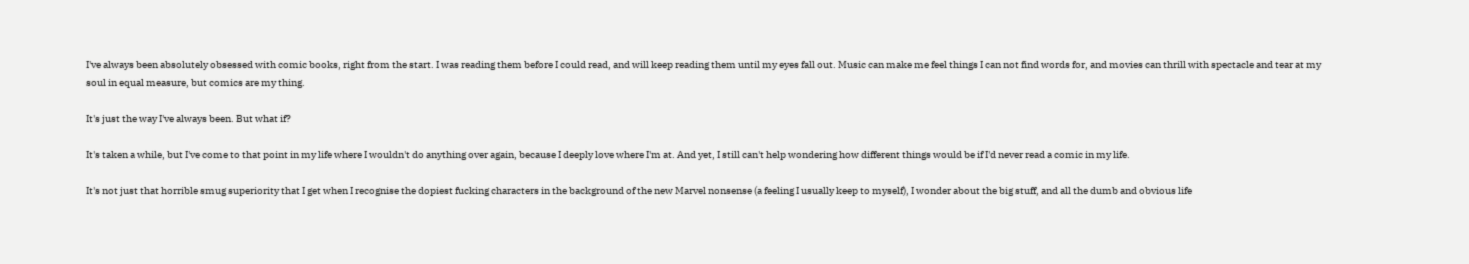I've always been absolutely obsessed with comic books, right from the start. I was reading them before I could read, and will keep reading them until my eyes fall out. Music can make me feel things I can not find words for, and movies can thrill with spectacle and tear at my soul in equal measure, but comics are my thing.

It's just the way I've always been. But what if?

It's taken a while, but I've come to that point in my life where I wouldn't do anything over again, because I deeply love where I'm at. And yet, I still can't help wondering how different things would be if I'd never read a comic in my life.

It's not just that horrible smug superiority that I get when I recognise the dopiest fucking characters in the background of the new Marvel nonsense (a feeling I usually keep to myself), I wonder about the big stuff, and all the dumb and obvious life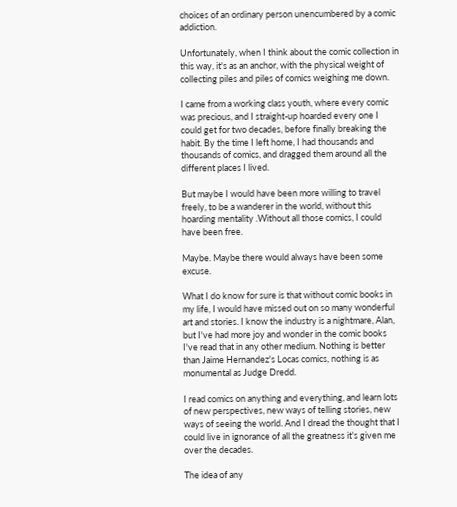choices of an ordinary person unencumbered by a comic addiction.

Unfortunately, when I think about the comic collection in this way, it's as an anchor, with the physical weight of collecting piles and piles of comics weighing me down.

I came from a working class youth, where every comic was precious, and I straight-up hoarded every one I could get for two decades, before finally breaking the habit. By the time I left home, I had thousands and thousands of comics, and dragged them around all the different places I lived.

But maybe I would have been more willing to travel freely, to be a wanderer in the world, without this hoarding mentality .Without all those comics, I could have been free.

Maybe. Maybe there would always have been some excuse.

What I do know for sure is that without comic books in my life, I would have missed out on so many wonderful art and stories. I know the industry is a nightmare, Alan, but I've had more joy and wonder in the comic books I've read that in any other medium. Nothing is better than Jaime Hernandez's Locas comics, nothing is as monumental as Judge Dredd.

I read comics on anything and everything, and learn lots of new perspectives, new ways of telling stories, new ways of seeing the world. And I dread the thought that I could live in ignorance of all the greatness it's given me over the decades.

The idea of any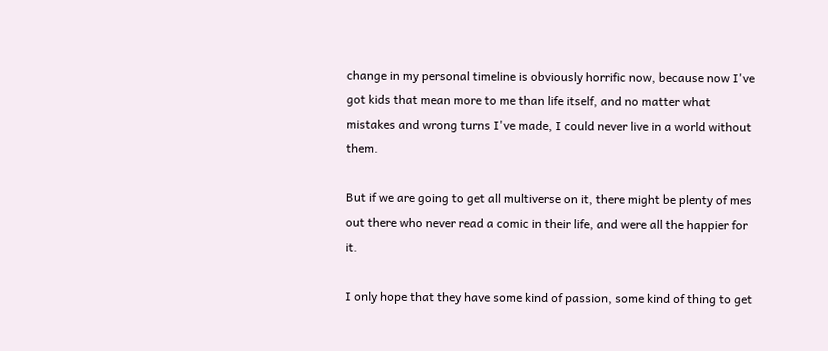change in my personal timeline is obviously horrific now, because now I've got kids that mean more to me than life itself, and no matter what mistakes and wrong turns I've made, I could never live in a world without them.

But if we are going to get all multiverse on it, there might be plenty of mes out there who never read a comic in their life, and were all the happier for it.

I only hope that they have some kind of passion, some kind of thing to get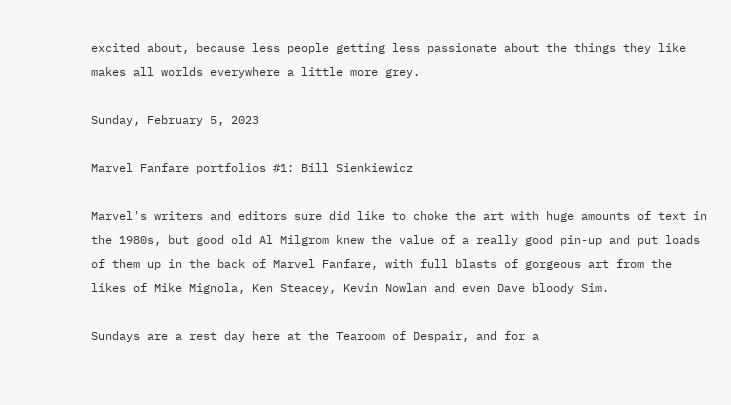excited about, because less people getting less passionate about the things they like makes all worlds everywhere a little more grey.

Sunday, February 5, 2023

Marvel Fanfare portfolios #1: Bill Sienkiewicz

Marvel's writers and editors sure did like to choke the art with huge amounts of text in the 1980s, but good old Al Milgrom knew the value of a really good pin-up and put loads of them up in the back of Marvel Fanfare, with full blasts of gorgeous art from the likes of Mike Mignola, Ken Steacey, Kevin Nowlan and even Dave bloody Sim.

Sundays are a rest day here at the Tearoom of Despair, and for a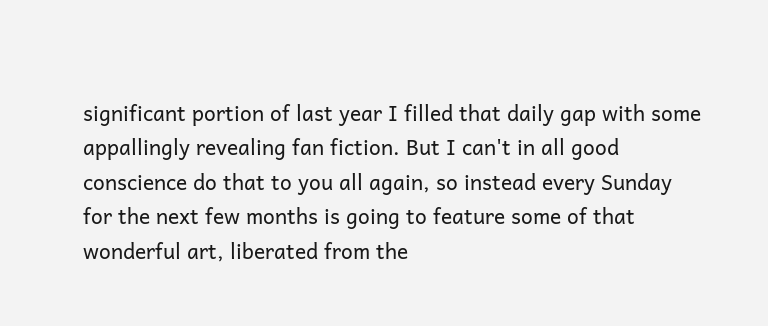significant portion of last year I filled that daily gap with some appallingly revealing fan fiction. But I can't in all good conscience do that to you all again, so instead every Sunday for the next few months is going to feature some of that wonderful art, liberated from the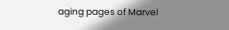aging pages of Marvel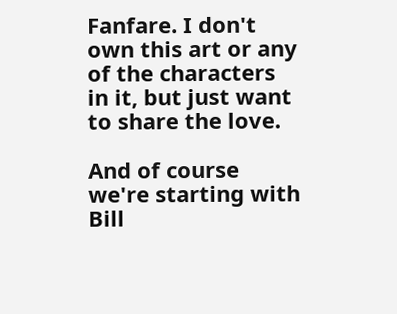Fanfare. I don't own this art or any of the characters in it, but just want to share the love.

And of course we're starting with Bill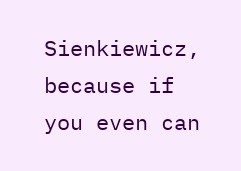Sienkiewicz, because if you even can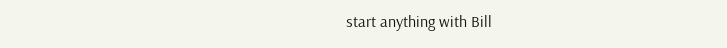start anything with Bill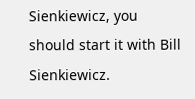Sienkiewicz, you should start it with Bill Sienkiewicz.